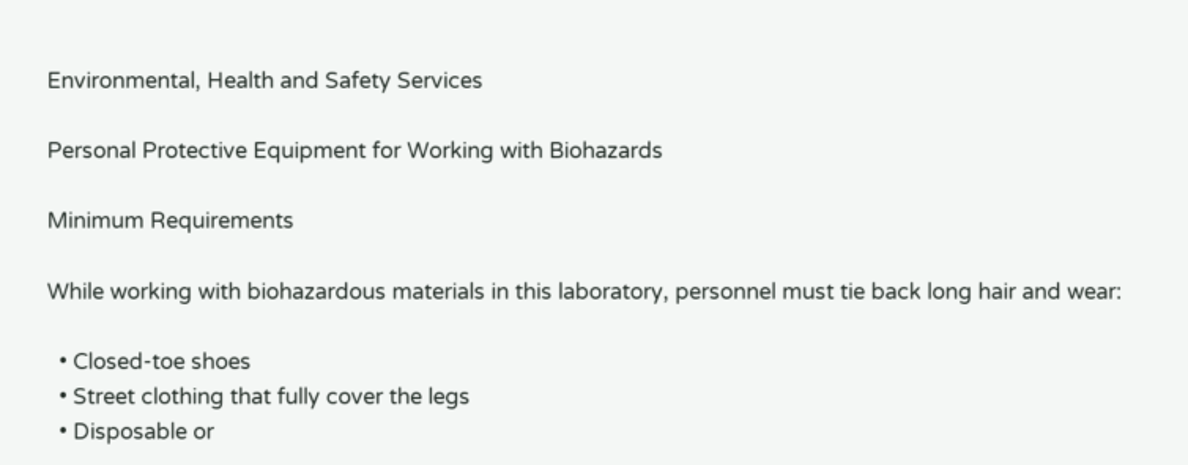Environmental, Health and Safety Services

Personal Protective Equipment for Working with Biohazards

Minimum Requirements

While working with biohazardous materials in this laboratory, personnel must tie back long hair and wear:

  • Closed-toe shoes
  • Street clothing that fully cover the legs
  • Disposable or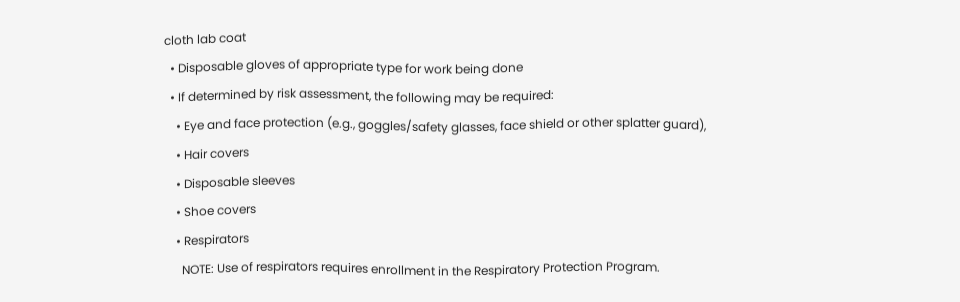cloth lab coat
  • Disposable gloves of appropriate type for work being done
  • If determined by risk assessment, the following may be required:
    • Eye and face protection (e.g., goggles/safety glasses, face shield or other splatter guard),
    • Hair covers
    • Disposable sleeves
    • Shoe covers
    • Respirators
      NOTE: Use of respirators requires enrollment in the Respiratory Protection Program.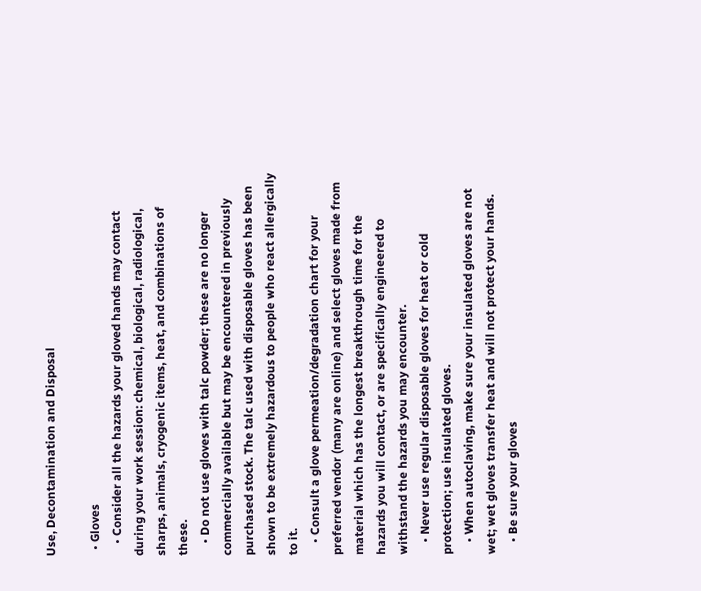Use, Decontamination and Disposal

  • Gloves
    • Consider all the hazards your gloved hands may contact during your work session: chemical, biological, radiological, sharps, animals, cryogenic items, heat, and combinations of these.
    • Do not use gloves with talc powder; these are no longer commercially available but may be encountered in previously purchased stock. The talc used with disposable gloves has been shown to be extremely hazardous to people who react allergically to it.
    • Consult a glove permeation/degradation chart for your preferred vendor (many are online) and select gloves made from material which has the longest breakthrough time for the hazards you will contact, or are specifically engineered to withstand the hazards you may encounter.
    • Never use regular disposable gloves for heat or cold protection; use insulated gloves.
    • When autoclaving, make sure your insulated gloves are not wet; wet gloves transfer heat and will not protect your hands.
    • Be sure your gloves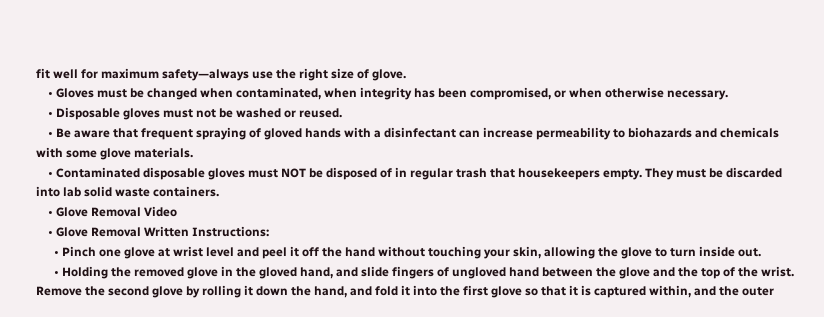fit well for maximum safety—always use the right size of glove.
    • Gloves must be changed when contaminated, when integrity has been compromised, or when otherwise necessary.
    • Disposable gloves must not be washed or reused.
    • Be aware that frequent spraying of gloved hands with a disinfectant can increase permeability to biohazards and chemicals with some glove materials.
    • Contaminated disposable gloves must NOT be disposed of in regular trash that housekeepers empty. They must be discarded into lab solid waste containers.
    • Glove Removal Video
    • Glove Removal Written Instructions:
      • Pinch one glove at wrist level and peel it off the hand without touching your skin, allowing the glove to turn inside out.
      • Holding the removed glove in the gloved hand, and slide fingers of ungloved hand between the glove and the top of the wrist. Remove the second glove by rolling it down the hand, and fold it into the first glove so that it is captured within, and the outer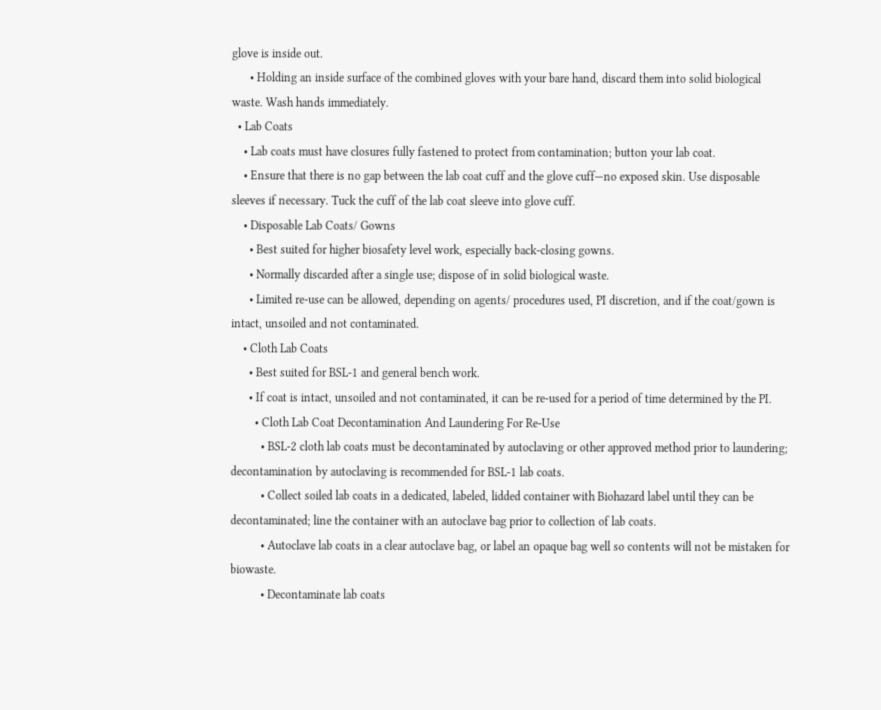glove is inside out.
      • Holding an inside surface of the combined gloves with your bare hand, discard them into solid biological waste. Wash hands immediately.
  • Lab Coats
    • Lab coats must have closures fully fastened to protect from contamination; button your lab coat.
    • Ensure that there is no gap between the lab coat cuff and the glove cuff—no exposed skin. Use disposable sleeves if necessary. Tuck the cuff of the lab coat sleeve into glove cuff.
    • Disposable Lab Coats/ Gowns
      • Best suited for higher biosafety level work, especially back-closing gowns.
      • Normally discarded after a single use; dispose of in solid biological waste.
      • Limited re-use can be allowed, depending on agents/ procedures used, PI discretion, and if the coat/gown is intact, unsoiled and not contaminated.
    • Cloth Lab Coats
      • Best suited for BSL-1 and general bench work.
      • If coat is intact, unsoiled and not contaminated, it can be re-used for a period of time determined by the PI.
        • Cloth Lab Coat Decontamination And Laundering For Re-Use
          • BSL-2 cloth lab coats must be decontaminated by autoclaving or other approved method prior to laundering; decontamination by autoclaving is recommended for BSL-1 lab coats.
          • Collect soiled lab coats in a dedicated, labeled, lidded container with Biohazard label until they can be decontaminated; line the container with an autoclave bag prior to collection of lab coats.
          • Autoclave lab coats in a clear autoclave bag, or label an opaque bag well so contents will not be mistaken for biowaste.
          • Decontaminate lab coats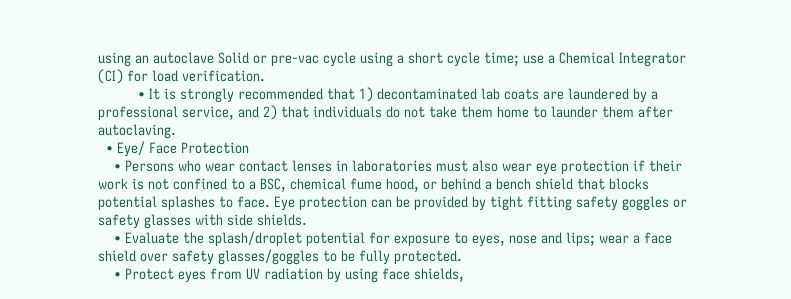using an autoclave Solid or pre-vac cycle using a short cycle time; use a Chemical Integrator (CI) for load verification.
          • It is strongly recommended that 1) decontaminated lab coats are laundered by a professional service, and 2) that individuals do not take them home to launder them after autoclaving.
  • Eye/ Face Protection
    • Persons who wear contact lenses in laboratories must also wear eye protection if their work is not confined to a BSC, chemical fume hood, or behind a bench shield that blocks potential splashes to face. Eye protection can be provided by tight fitting safety goggles or safety glasses with side shields.
    • Evaluate the splash/droplet potential for exposure to eyes, nose and lips; wear a face shield over safety glasses/goggles to be fully protected.
    • Protect eyes from UV radiation by using face shields,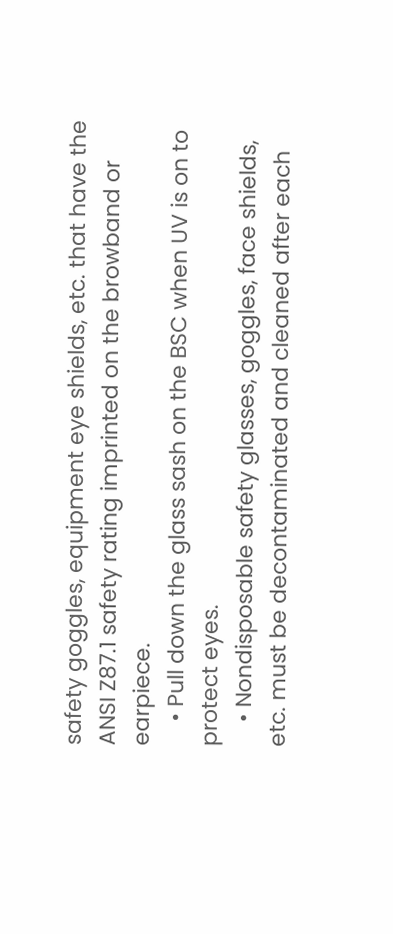safety goggles, equipment eye shields, etc. that have the ANSI Z87.1 safety rating imprinted on the browband or earpiece.
    • Pull down the glass sash on the BSC when UV is on to protect eyes.
    • Nondisposable safety glasses, goggles, face shields, etc. must be decontaminated and cleaned after each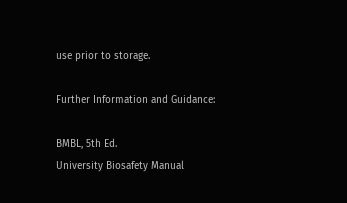use prior to storage.

Further Information and Guidance:

BMBL, 5th Ed.
University Biosafety Manual